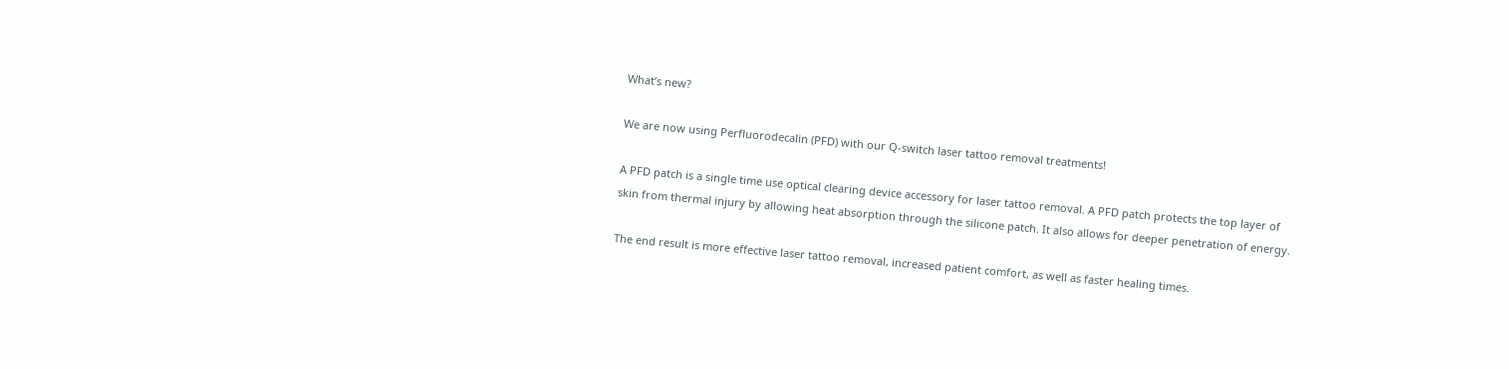What’s new?

We are now using Perfluorodecalin (PFD) with our Q-switch laser tattoo removal treatments!

A PFD patch is a single time use optical clearing device accessory for laser tattoo removal. A PFD patch protects the top layer of skin from thermal injury by allowing heat absorption through the silicone patch. It also allows for deeper penetration of energy.

The end result is more effective laser tattoo removal, increased patient comfort, as well as faster healing times.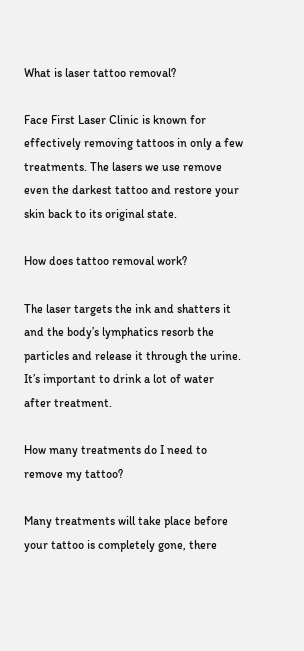What is laser tattoo removal?

Face First Laser Clinic is known for effectively removing tattoos in only a few treatments. The lasers we use remove even the darkest tattoo and restore your skin back to its original state.

How does tattoo removal work?

The laser targets the ink and shatters it and the body’s lymphatics resorb the particles and release it through the urine.  It’s important to drink a lot of water after treatment.

How many treatments do I need to remove my tattoo?

Many treatments will take place before your tattoo is completely gone, there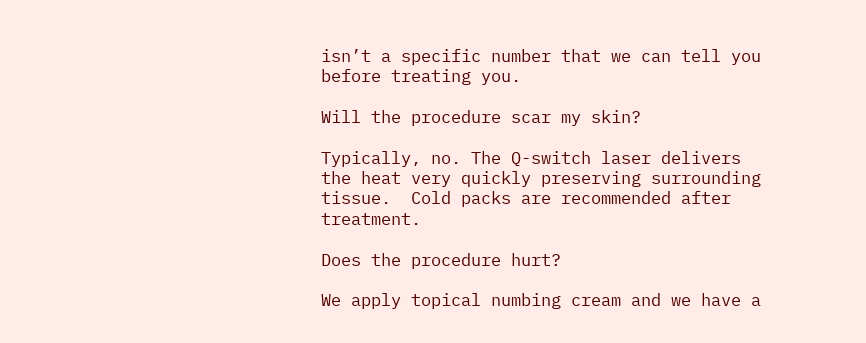isn’t a specific number that we can tell you before treating you.

Will the procedure scar my skin?

Typically, no. The Q-switch laser delivers the heat very quickly preserving surrounding tissue.  Cold packs are recommended after treatment.

Does the procedure hurt?

We apply topical numbing cream and we have a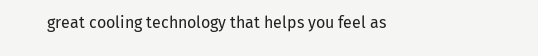great cooling technology that helps you feel as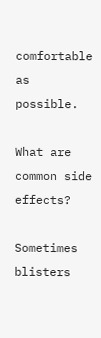comfortable as possible.

What are common side effects?

Sometimes blisters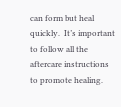can form but heal quickly.  It’s important to follow all the aftercare instructions to promote healing.